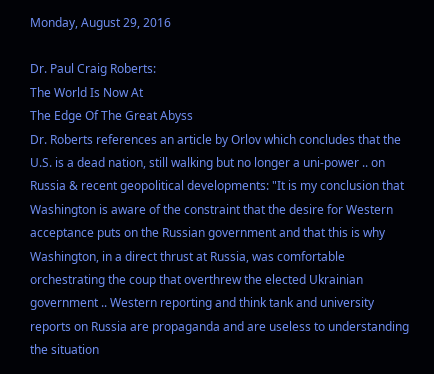Monday, August 29, 2016

Dr. Paul Craig Roberts:
The World Is Now At
The Edge Of The Great Abyss
Dr. Roberts references an article by Orlov which concludes that the U.S. is a dead nation, still walking but no longer a uni-power .. on Russia & recent geopolitical developments: "It is my conclusion that Washington is aware of the constraint that the desire for Western acceptance puts on the Russian government and that this is why Washington, in a direct thrust at Russia, was comfortable orchestrating the coup that overthrew the elected Ukrainian government .. Western reporting and think tank and university reports on Russia are propaganda and are useless to understanding the situation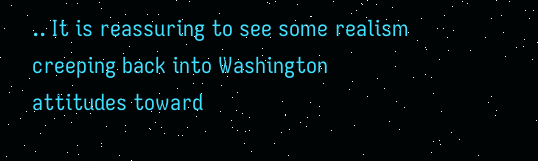.. It is reassuring to see some realism creeping back into Washington attitudes toward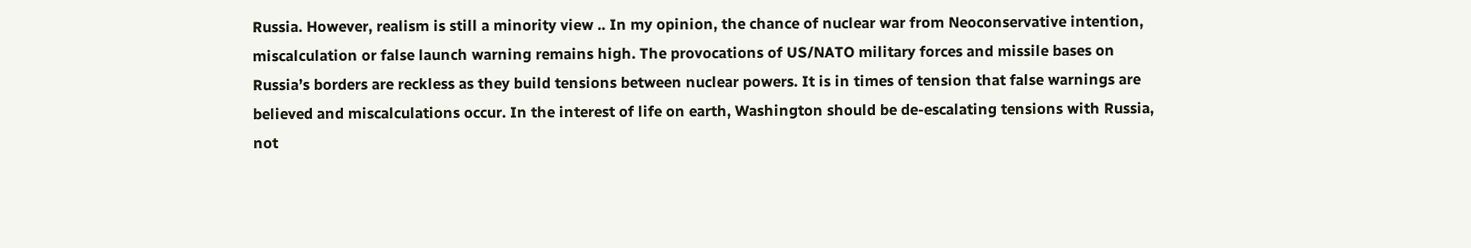Russia. However, realism is still a minority view .. In my opinion, the chance of nuclear war from Neoconservative intention, miscalculation or false launch warning remains high. The provocations of US/NATO military forces and missile bases on Russia’s borders are reckless as they build tensions between nuclear powers. It is in times of tension that false warnings are believed and miscalculations occur. In the interest of life on earth, Washington should be de-escalating tensions with Russia, not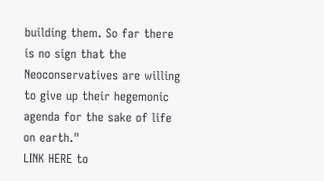building them. So far there is no sign that the Neoconservatives are willing to give up their hegemonic agenda for the sake of life on earth."
LINK HERE to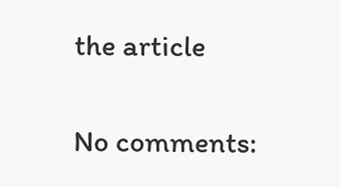the article

No comments: